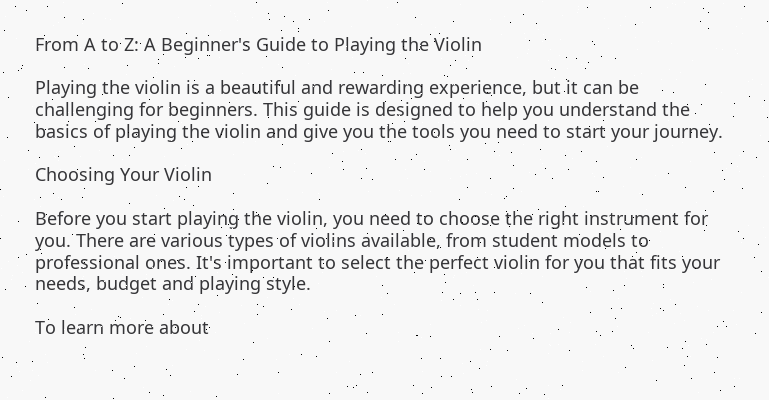From A to Z: A Beginner's Guide to Playing the Violin

Playing the violin is a beautiful and rewarding experience, but it can be challenging for beginners. This guide is designed to help you understand the basics of playing the violin and give you the tools you need to start your journey.

Choosing Your Violin

Before you start playing the violin, you need to choose the right instrument for you. There are various types of violins available, from student models to professional ones. It's important to select the perfect violin for you that fits your needs, budget and playing style.

To learn more about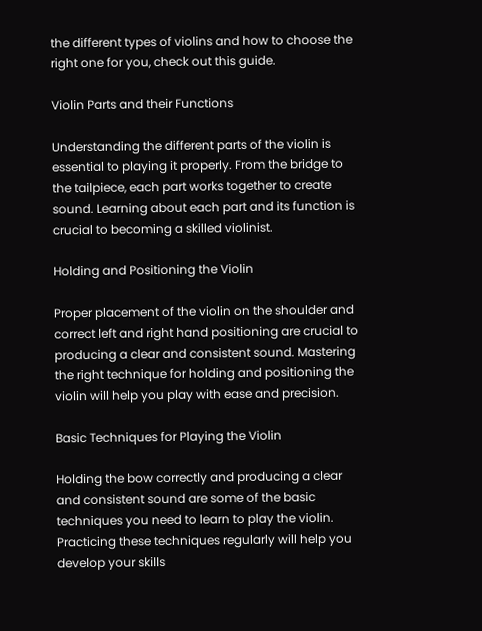the different types of violins and how to choose the right one for you, check out this guide.

Violin Parts and their Functions

Understanding the different parts of the violin is essential to playing it properly. From the bridge to the tailpiece, each part works together to create sound. Learning about each part and its function is crucial to becoming a skilled violinist.

Holding and Positioning the Violin

Proper placement of the violin on the shoulder and correct left and right hand positioning are crucial to producing a clear and consistent sound. Mastering the right technique for holding and positioning the violin will help you play with ease and precision.

Basic Techniques for Playing the Violin

Holding the bow correctly and producing a clear and consistent sound are some of the basic techniques you need to learn to play the violin. Practicing these techniques regularly will help you develop your skills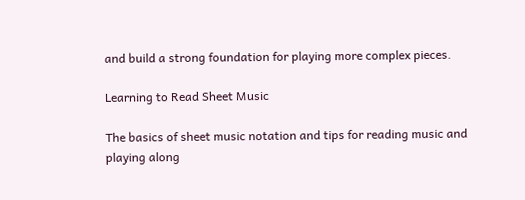and build a strong foundation for playing more complex pieces.

Learning to Read Sheet Music

The basics of sheet music notation and tips for reading music and playing along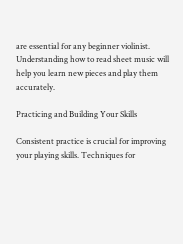are essential for any beginner violinist. Understanding how to read sheet music will help you learn new pieces and play them accurately.

Practicing and Building Your Skills

Consistent practice is crucial for improving your playing skills. Techniques for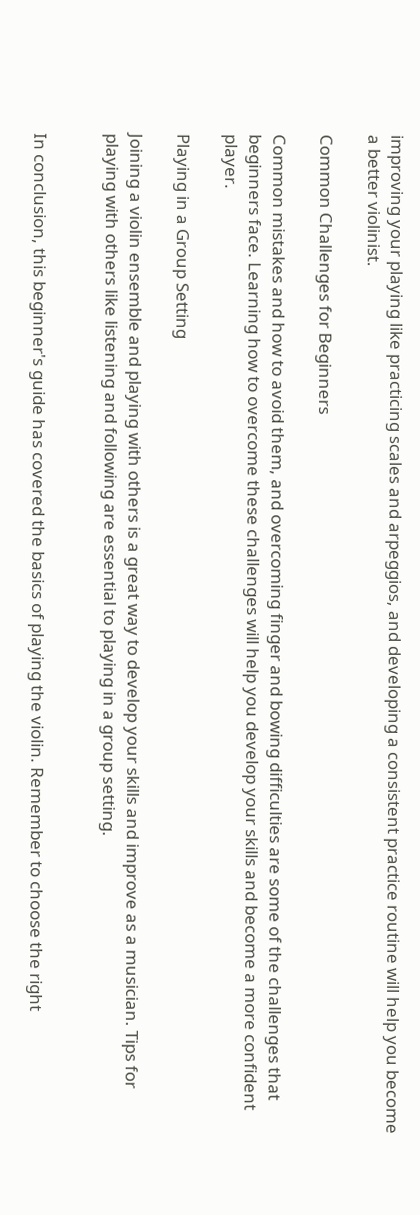improving your playing like practicing scales and arpeggios, and developing a consistent practice routine will help you become a better violinist.

Common Challenges for Beginners

Common mistakes and how to avoid them, and overcoming finger and bowing difficulties are some of the challenges that beginners face. Learning how to overcome these challenges will help you develop your skills and become a more confident player.

Playing in a Group Setting

Joining a violin ensemble and playing with others is a great way to develop your skills and improve as a musician. Tips for playing with others like listening and following are essential to playing in a group setting.


In conclusion, this beginner's guide has covered the basics of playing the violin. Remember to choose the right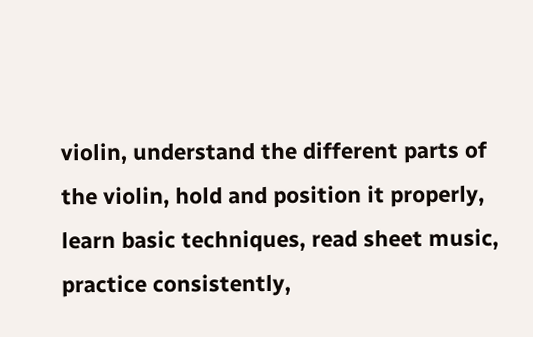violin, understand the different parts of the violin, hold and position it properly, learn basic techniques, read sheet music, practice consistently,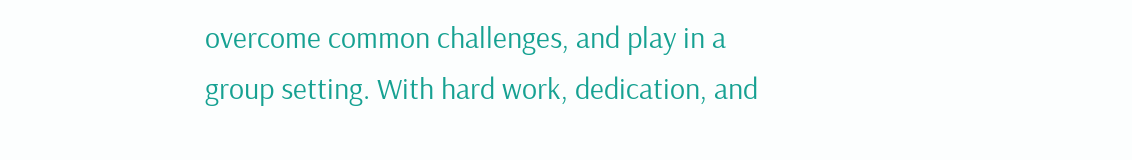overcome common challenges, and play in a group setting. With hard work, dedication, and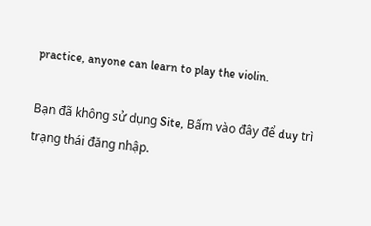practice, anyone can learn to play the violin.

Bạn đã không sử dụng Site, Bấm vào đây để duy trì trạng thái đăng nhập.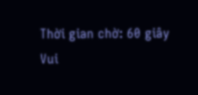Thời gian chờ: 60 giây
Vui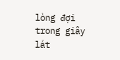lòng đợi trong giây lát